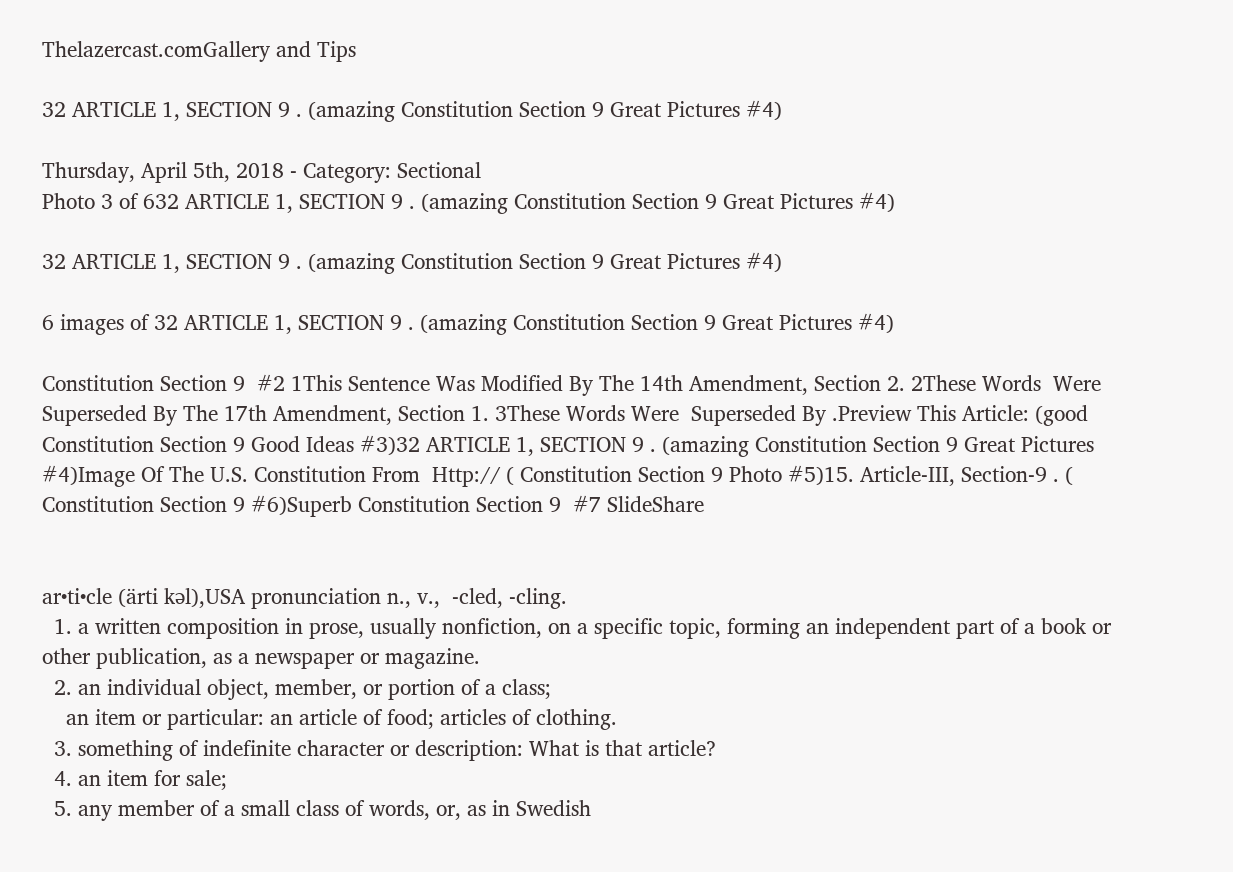Thelazercast.comGallery and Tips

32 ARTICLE 1, SECTION 9 . (amazing Constitution Section 9 Great Pictures #4)

Thursday, April 5th, 2018 - Category: Sectional
Photo 3 of 632 ARTICLE 1, SECTION 9 . (amazing Constitution Section 9 Great Pictures #4)

32 ARTICLE 1, SECTION 9 . (amazing Constitution Section 9 Great Pictures #4)

6 images of 32 ARTICLE 1, SECTION 9 . (amazing Constitution Section 9 Great Pictures #4)

Constitution Section 9  #2 1This Sentence Was Modified By The 14th Amendment, Section 2. 2These Words  Were Superseded By The 17th Amendment, Section 1. 3These Words Were  Superseded By .Preview This Article: (good Constitution Section 9 Good Ideas #3)32 ARTICLE 1, SECTION 9 . (amazing Constitution Section 9 Great Pictures #4)Image Of The U.S. Constitution From  Http:// ( Constitution Section 9 Photo #5)15. Article-III, Section-9 . ( Constitution Section 9 #6)Superb Constitution Section 9  #7 SlideShare


ar•ti•cle (ärti kəl),USA pronunciation n., v.,  -cled, -cling.
  1. a written composition in prose, usually nonfiction, on a specific topic, forming an independent part of a book or other publication, as a newspaper or magazine.
  2. an individual object, member, or portion of a class;
    an item or particular: an article of food; articles of clothing.
  3. something of indefinite character or description: What is that article?
  4. an item for sale;
  5. any member of a small class of words, or, as in Swedish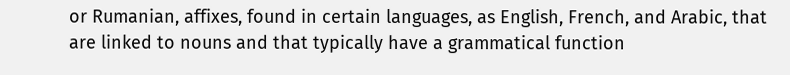or Rumanian, affixes, found in certain languages, as English, French, and Arabic, that are linked to nouns and that typically have a grammatical function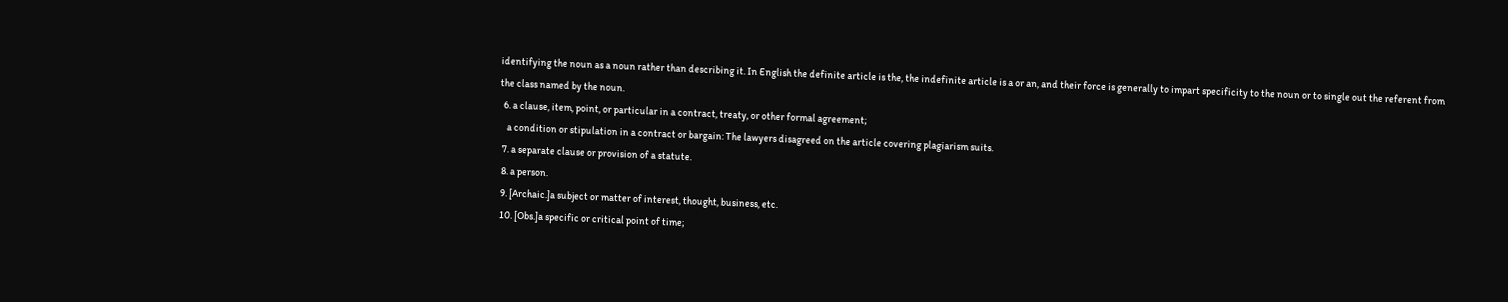identifying the noun as a noun rather than describing it. In English the definite article is the, the indefinite article is a or an, and their force is generally to impart specificity to the noun or to single out the referent from the class named by the noun.
  6. a clause, item, point, or particular in a contract, treaty, or other formal agreement;
    a condition or stipulation in a contract or bargain: The lawyers disagreed on the article covering plagiarism suits.
  7. a separate clause or provision of a statute.
  8. a person.
  9. [Archaic.]a subject or matter of interest, thought, business, etc.
  10. [Obs.]a specific or critical point of time;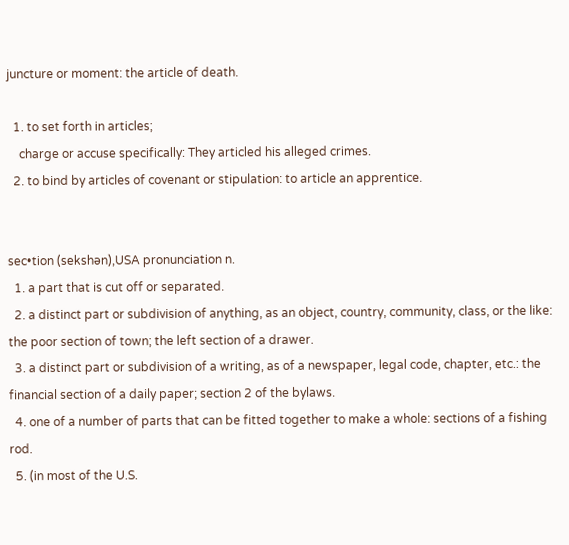juncture or moment: the article of death.

  1. to set forth in articles;
    charge or accuse specifically: They articled his alleged crimes.
  2. to bind by articles of covenant or stipulation: to article an apprentice.


sec•tion (sekshən),USA pronunciation n.
  1. a part that is cut off or separated.
  2. a distinct part or subdivision of anything, as an object, country, community, class, or the like: the poor section of town; the left section of a drawer.
  3. a distinct part or subdivision of a writing, as of a newspaper, legal code, chapter, etc.: the financial section of a daily paper; section 2 of the bylaws.
  4. one of a number of parts that can be fitted together to make a whole: sections of a fishing rod.
  5. (in most of the U.S.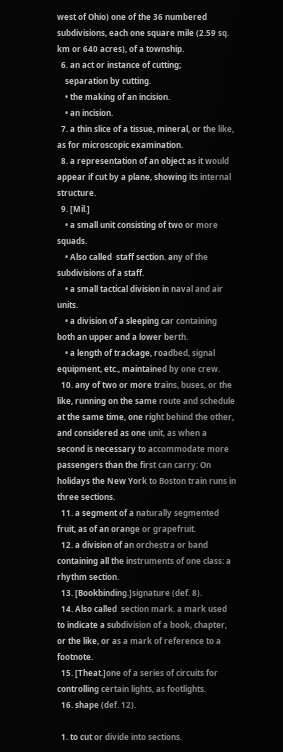west of Ohio) one of the 36 numbered subdivisions, each one square mile (2.59 sq. km or 640 acres), of a township.
  6. an act or instance of cutting;
    separation by cutting.
    • the making of an incision.
    • an incision.
  7. a thin slice of a tissue, mineral, or the like, as for microscopic examination.
  8. a representation of an object as it would appear if cut by a plane, showing its internal structure.
  9. [Mil.]
    • a small unit consisting of two or more squads.
    • Also called  staff section. any of the subdivisions of a staff.
    • a small tactical division in naval and air units.
    • a division of a sleeping car containing both an upper and a lower berth.
    • a length of trackage, roadbed, signal equipment, etc., maintained by one crew.
  10. any of two or more trains, buses, or the like, running on the same route and schedule at the same time, one right behind the other, and considered as one unit, as when a second is necessary to accommodate more passengers than the first can carry: On holidays the New York to Boston train runs in three sections.
  11. a segment of a naturally segmented fruit, as of an orange or grapefruit.
  12. a division of an orchestra or band containing all the instruments of one class: a rhythm section.
  13. [Bookbinding.]signature (def. 8).
  14. Also called  section mark. a mark used to indicate a subdivision of a book, chapter, or the like, or as a mark of reference to a footnote.
  15. [Theat.]one of a series of circuits for controlling certain lights, as footlights.
  16. shape (def. 12).

  1. to cut or divide into sections.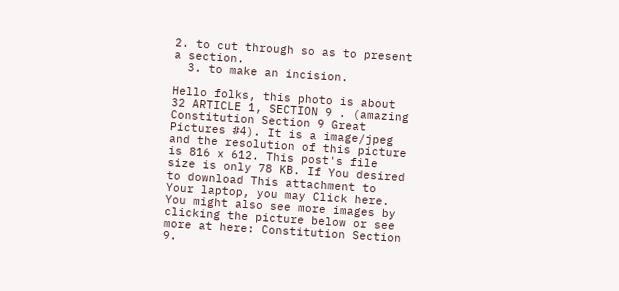2. to cut through so as to present a section.
  3. to make an incision.

Hello folks, this photo is about 32 ARTICLE 1, SECTION 9 . (amazing Constitution Section 9 Great Pictures #4). It is a image/jpeg and the resolution of this picture is 816 x 612. This post's file size is only 78 KB. If You desired to download This attachment to Your laptop, you may Click here. You might also see more images by clicking the picture below or see more at here: Constitution Section 9.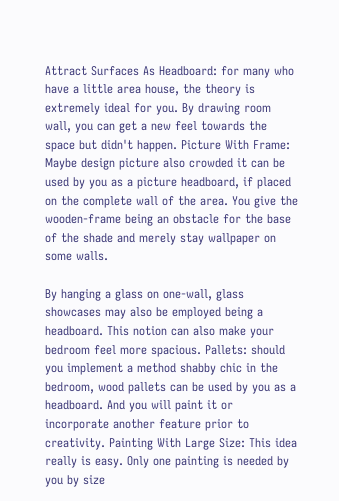Attract Surfaces As Headboard: for many who have a little area house, the theory is extremely ideal for you. By drawing room wall, you can get a new feel towards the space but didn't happen. Picture With Frame: Maybe design picture also crowded it can be used by you as a picture headboard, if placed on the complete wall of the area. You give the wooden-frame being an obstacle for the base of the shade and merely stay wallpaper on some walls.

By hanging a glass on one-wall, glass showcases may also be employed being a headboard. This notion can also make your bedroom feel more spacious. Pallets: should you implement a method shabby chic in the bedroom, wood pallets can be used by you as a headboard. And you will paint it or incorporate another feature prior to creativity. Painting With Large Size: This idea really is easy. Only one painting is needed by you by size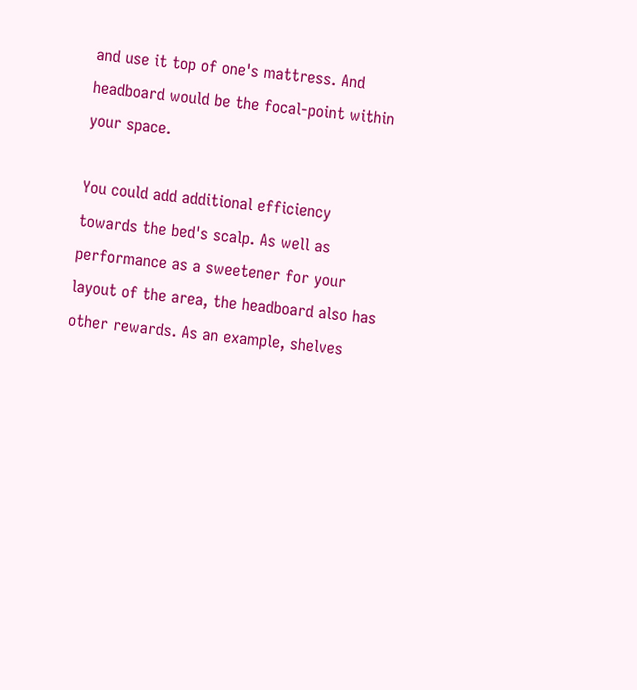and use it top of one's mattress. And headboard would be the focal-point within your space.

You could add additional efficiency towards the bed's scalp. As well as performance as a sweetener for your layout of the area, the headboard also has other rewards. As an example, shelves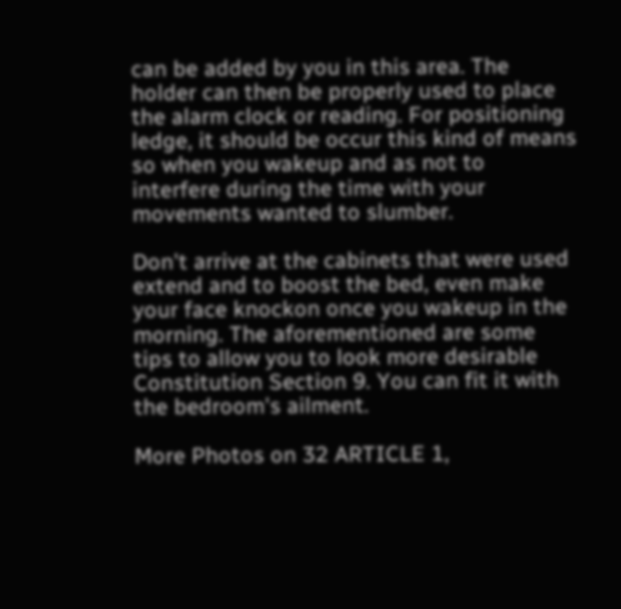can be added by you in this area. The holder can then be properly used to place the alarm clock or reading. For positioning ledge, it should be occur this kind of means so when you wakeup and as not to interfere during the time with your movements wanted to slumber.

Don't arrive at the cabinets that were used extend and to boost the bed, even make your face knockon once you wakeup in the morning. The aforementioned are some tips to allow you to look more desirable Constitution Section 9. You can fit it with the bedroom's ailment.

More Photos on 32 ARTICLE 1,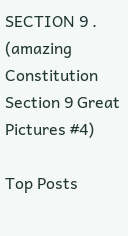SECTION 9 . (amazing Constitution Section 9 Great Pictures #4)

Top Posts